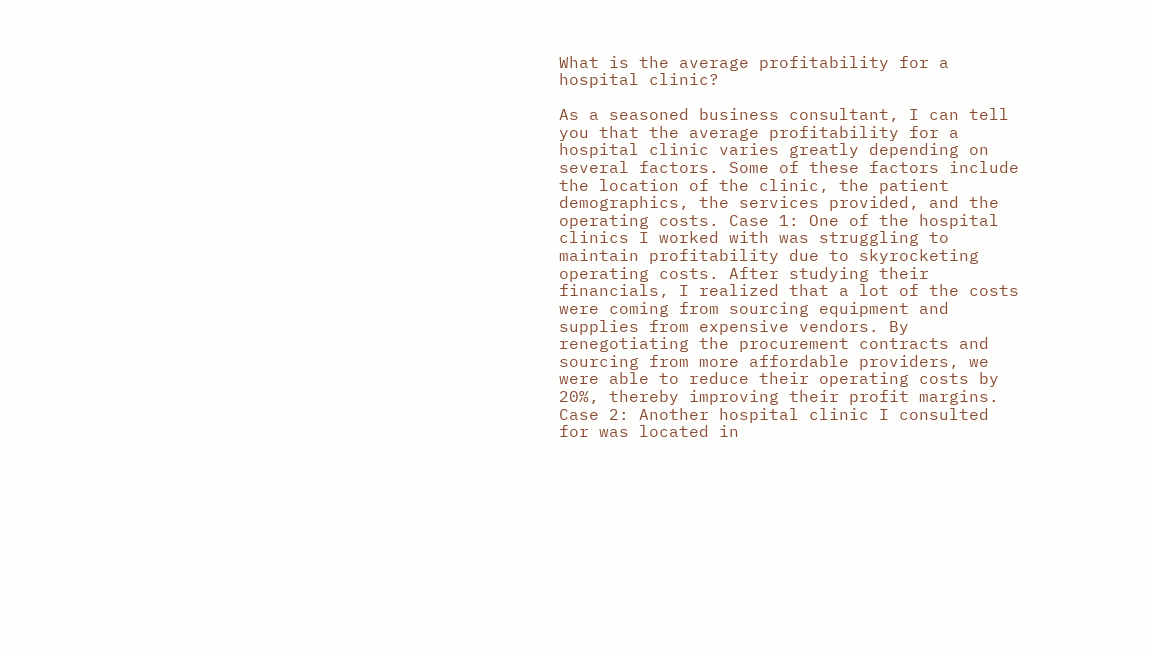What is the average profitability for a hospital clinic?

As a seasoned business consultant, I can tell you that the average profitability for a hospital clinic varies greatly depending on several factors. Some of these factors include the location of the clinic, the patient demographics, the services provided, and the operating costs. Case 1: One of the hospital clinics I worked with was struggling to maintain profitability due to skyrocketing operating costs. After studying their financials, I realized that a lot of the costs were coming from sourcing equipment and supplies from expensive vendors. By renegotiating the procurement contracts and sourcing from more affordable providers, we were able to reduce their operating costs by 20%, thereby improving their profit margins. Case 2: Another hospital clinic I consulted for was located in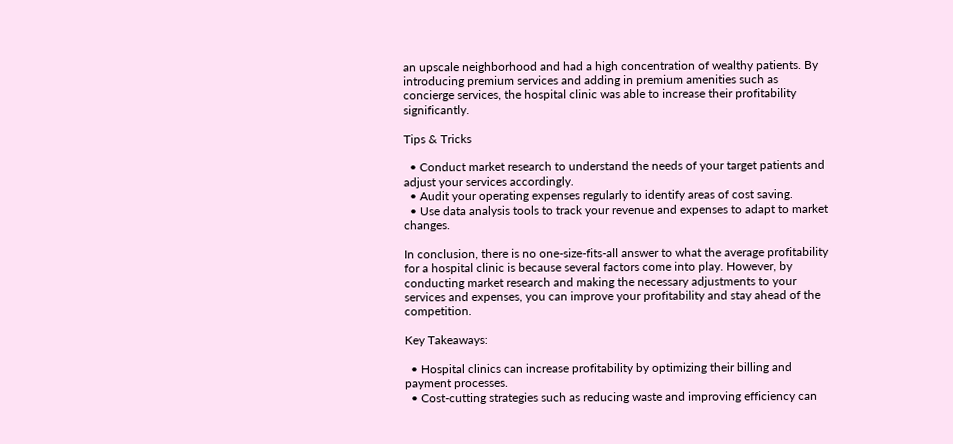an upscale neighborhood and had a high concentration of wealthy patients. By introducing premium services and adding in premium amenities such as concierge services, the hospital clinic was able to increase their profitability significantly.

Tips & Tricks

  • Conduct market research to understand the needs of your target patients and adjust your services accordingly.
  • Audit your operating expenses regularly to identify areas of cost saving.
  • Use data analysis tools to track your revenue and expenses to adapt to market changes.

In conclusion, there is no one-size-fits-all answer to what the average profitability for a hospital clinic is because several factors come into play. However, by conducting market research and making the necessary adjustments to your services and expenses, you can improve your profitability and stay ahead of the competition.

Key Takeaways:

  • Hospital clinics can increase profitability by optimizing their billing and payment processes.
  • Cost-cutting strategies such as reducing waste and improving efficiency can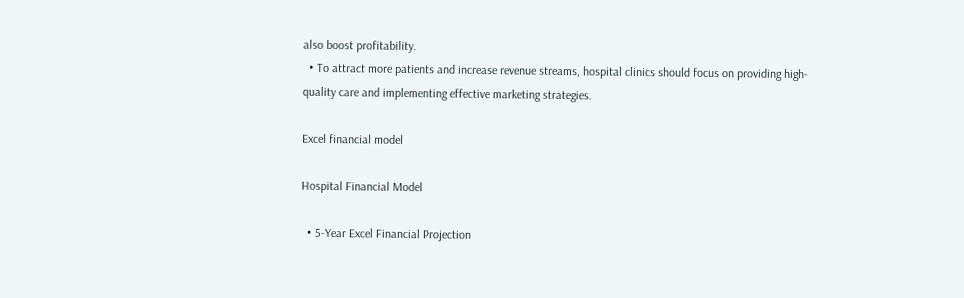also boost profitability.
  • To attract more patients and increase revenue streams, hospital clinics should focus on providing high-quality care and implementing effective marketing strategies.

Excel financial model

Hospital Financial Model

  • 5-Year Excel Financial Projection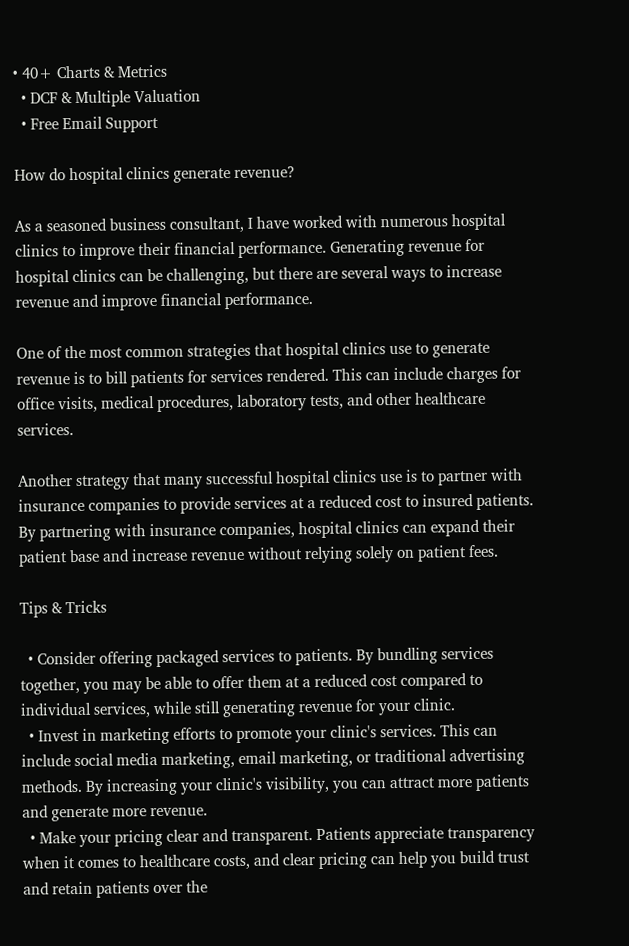• 40+ Charts & Metrics
  • DCF & Multiple Valuation
  • Free Email Support

How do hospital clinics generate revenue?

As a seasoned business consultant, I have worked with numerous hospital clinics to improve their financial performance. Generating revenue for hospital clinics can be challenging, but there are several ways to increase revenue and improve financial performance.

One of the most common strategies that hospital clinics use to generate revenue is to bill patients for services rendered. This can include charges for office visits, medical procedures, laboratory tests, and other healthcare services.

Another strategy that many successful hospital clinics use is to partner with insurance companies to provide services at a reduced cost to insured patients. By partnering with insurance companies, hospital clinics can expand their patient base and increase revenue without relying solely on patient fees.

Tips & Tricks

  • Consider offering packaged services to patients. By bundling services together, you may be able to offer them at a reduced cost compared to individual services, while still generating revenue for your clinic.
  • Invest in marketing efforts to promote your clinic's services. This can include social media marketing, email marketing, or traditional advertising methods. By increasing your clinic's visibility, you can attract more patients and generate more revenue.
  • Make your pricing clear and transparent. Patients appreciate transparency when it comes to healthcare costs, and clear pricing can help you build trust and retain patients over the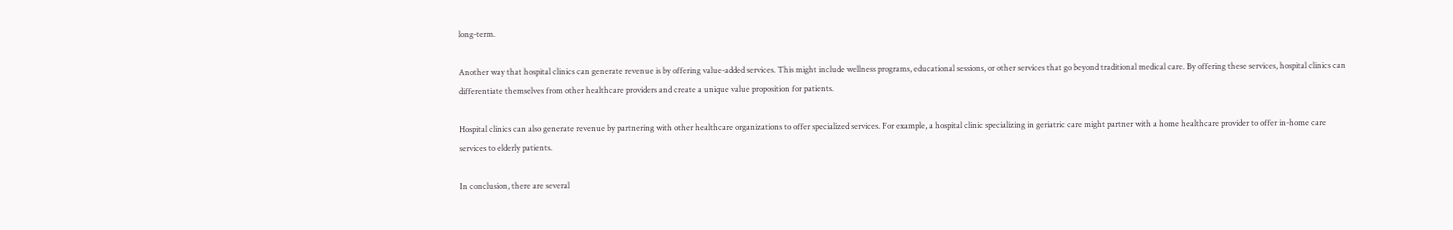long-term.

Another way that hospital clinics can generate revenue is by offering value-added services. This might include wellness programs, educational sessions, or other services that go beyond traditional medical care. By offering these services, hospital clinics can differentiate themselves from other healthcare providers and create a unique value proposition for patients.

Hospital clinics can also generate revenue by partnering with other healthcare organizations to offer specialized services. For example, a hospital clinic specializing in geriatric care might partner with a home healthcare provider to offer in-home care services to elderly patients.

In conclusion, there are several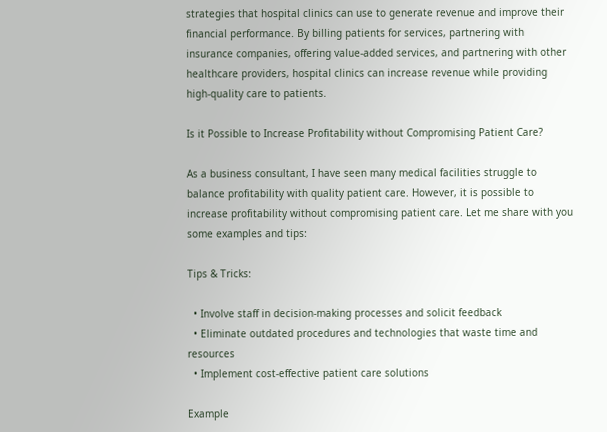strategies that hospital clinics can use to generate revenue and improve their financial performance. By billing patients for services, partnering with insurance companies, offering value-added services, and partnering with other healthcare providers, hospital clinics can increase revenue while providing high-quality care to patients.

Is it Possible to Increase Profitability without Compromising Patient Care?

As a business consultant, I have seen many medical facilities struggle to balance profitability with quality patient care. However, it is possible to increase profitability without compromising patient care. Let me share with you some examples and tips:

Tips & Tricks:

  • Involve staff in decision-making processes and solicit feedback
  • Eliminate outdated procedures and technologies that waste time and resources
  • Implement cost-effective patient care solutions

Example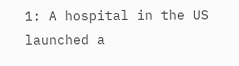1: A hospital in the US launched a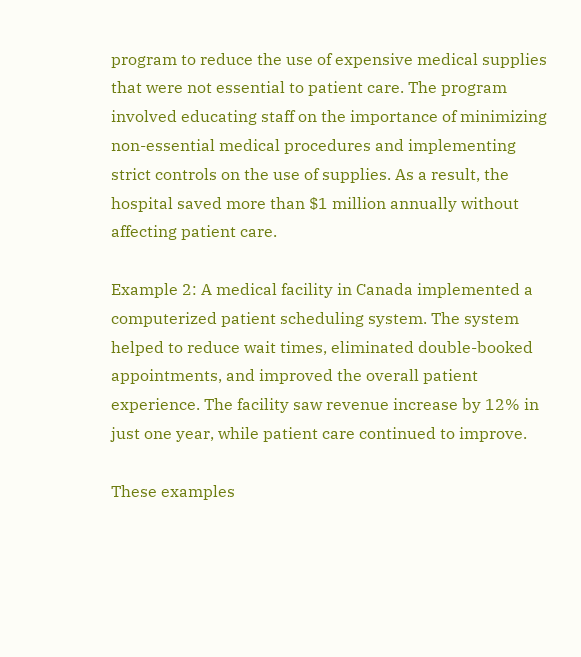program to reduce the use of expensive medical supplies that were not essential to patient care. The program involved educating staff on the importance of minimizing non-essential medical procedures and implementing strict controls on the use of supplies. As a result, the hospital saved more than $1 million annually without affecting patient care.

Example 2: A medical facility in Canada implemented a computerized patient scheduling system. The system helped to reduce wait times, eliminated double-booked appointments, and improved the overall patient experience. The facility saw revenue increase by 12% in just one year, while patient care continued to improve.

These examples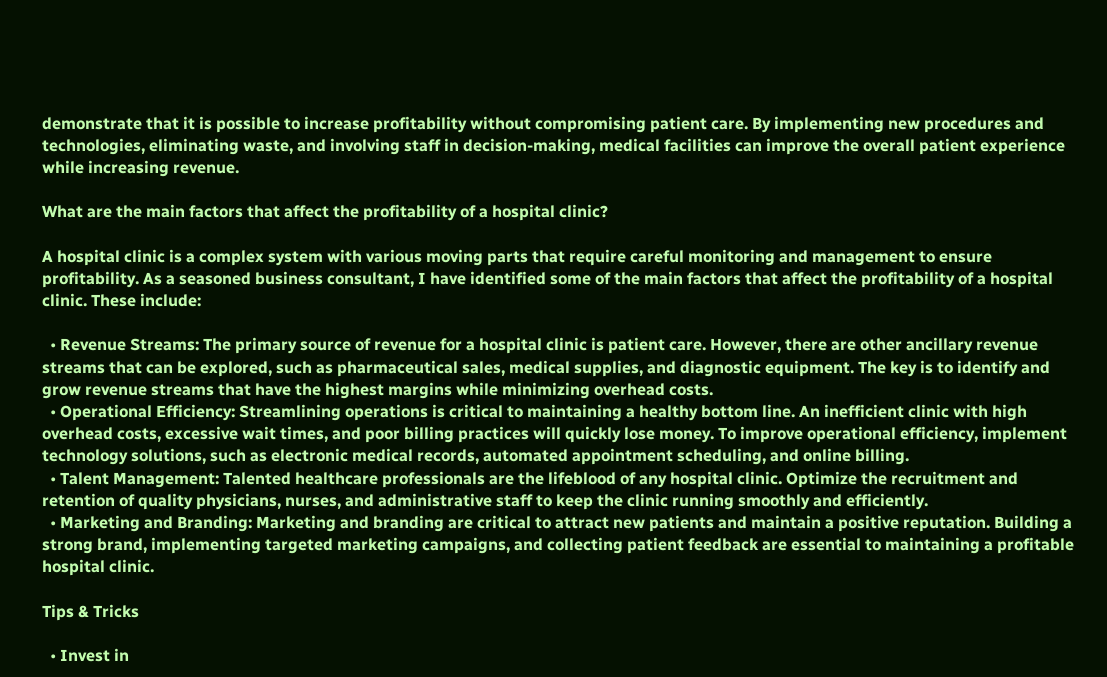demonstrate that it is possible to increase profitability without compromising patient care. By implementing new procedures and technologies, eliminating waste, and involving staff in decision-making, medical facilities can improve the overall patient experience while increasing revenue.

What are the main factors that affect the profitability of a hospital clinic?

A hospital clinic is a complex system with various moving parts that require careful monitoring and management to ensure profitability. As a seasoned business consultant, I have identified some of the main factors that affect the profitability of a hospital clinic. These include:

  • Revenue Streams: The primary source of revenue for a hospital clinic is patient care. However, there are other ancillary revenue streams that can be explored, such as pharmaceutical sales, medical supplies, and diagnostic equipment. The key is to identify and grow revenue streams that have the highest margins while minimizing overhead costs.
  • Operational Efficiency: Streamlining operations is critical to maintaining a healthy bottom line. An inefficient clinic with high overhead costs, excessive wait times, and poor billing practices will quickly lose money. To improve operational efficiency, implement technology solutions, such as electronic medical records, automated appointment scheduling, and online billing.
  • Talent Management: Talented healthcare professionals are the lifeblood of any hospital clinic. Optimize the recruitment and retention of quality physicians, nurses, and administrative staff to keep the clinic running smoothly and efficiently.
  • Marketing and Branding: Marketing and branding are critical to attract new patients and maintain a positive reputation. Building a strong brand, implementing targeted marketing campaigns, and collecting patient feedback are essential to maintaining a profitable hospital clinic.

Tips & Tricks

  • Invest in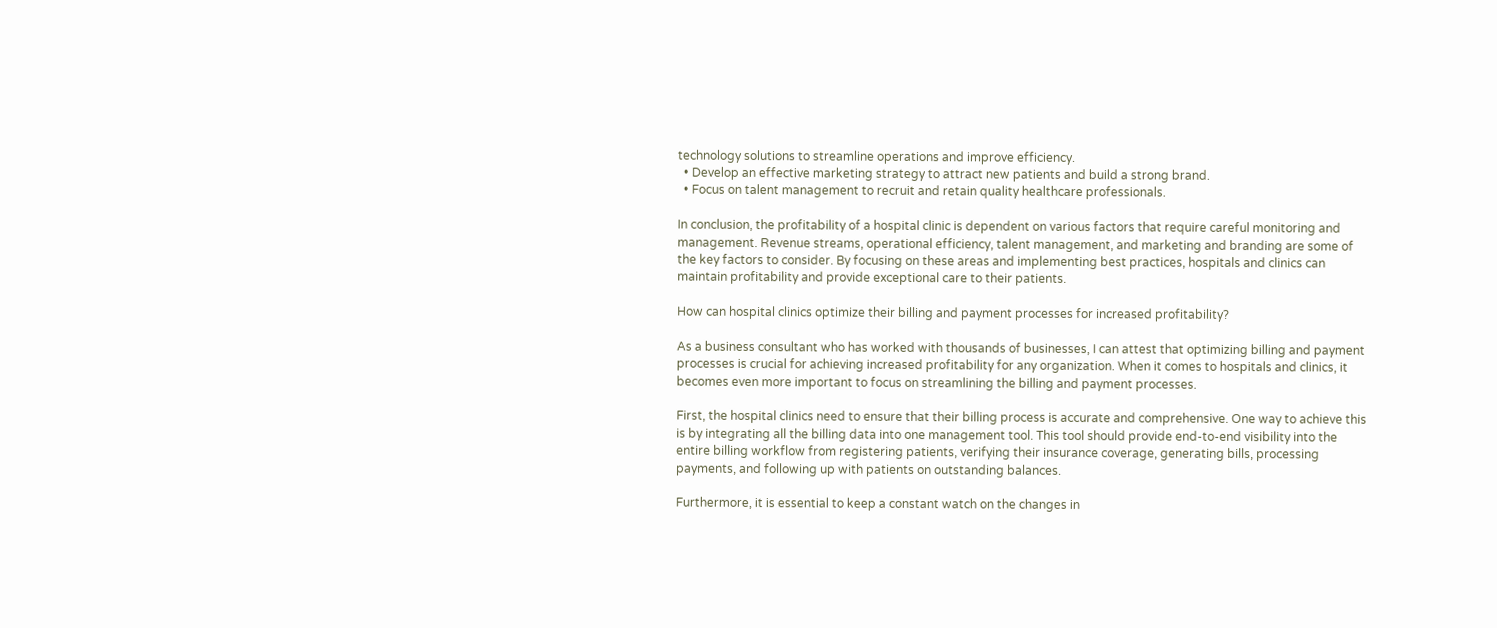technology solutions to streamline operations and improve efficiency.
  • Develop an effective marketing strategy to attract new patients and build a strong brand.
  • Focus on talent management to recruit and retain quality healthcare professionals.

In conclusion, the profitability of a hospital clinic is dependent on various factors that require careful monitoring and management. Revenue streams, operational efficiency, talent management, and marketing and branding are some of the key factors to consider. By focusing on these areas and implementing best practices, hospitals and clinics can maintain profitability and provide exceptional care to their patients.

How can hospital clinics optimize their billing and payment processes for increased profitability?

As a business consultant who has worked with thousands of businesses, I can attest that optimizing billing and payment processes is crucial for achieving increased profitability for any organization. When it comes to hospitals and clinics, it becomes even more important to focus on streamlining the billing and payment processes.

First, the hospital clinics need to ensure that their billing process is accurate and comprehensive. One way to achieve this is by integrating all the billing data into one management tool. This tool should provide end-to-end visibility into the entire billing workflow from registering patients, verifying their insurance coverage, generating bills, processing payments, and following up with patients on outstanding balances.

Furthermore, it is essential to keep a constant watch on the changes in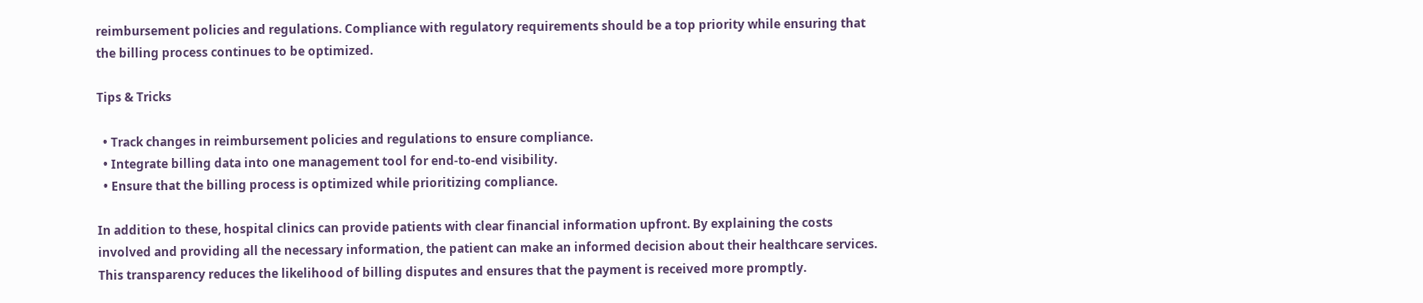reimbursement policies and regulations. Compliance with regulatory requirements should be a top priority while ensuring that the billing process continues to be optimized.

Tips & Tricks

  • Track changes in reimbursement policies and regulations to ensure compliance.
  • Integrate billing data into one management tool for end-to-end visibility.
  • Ensure that the billing process is optimized while prioritizing compliance.

In addition to these, hospital clinics can provide patients with clear financial information upfront. By explaining the costs involved and providing all the necessary information, the patient can make an informed decision about their healthcare services. This transparency reduces the likelihood of billing disputes and ensures that the payment is received more promptly.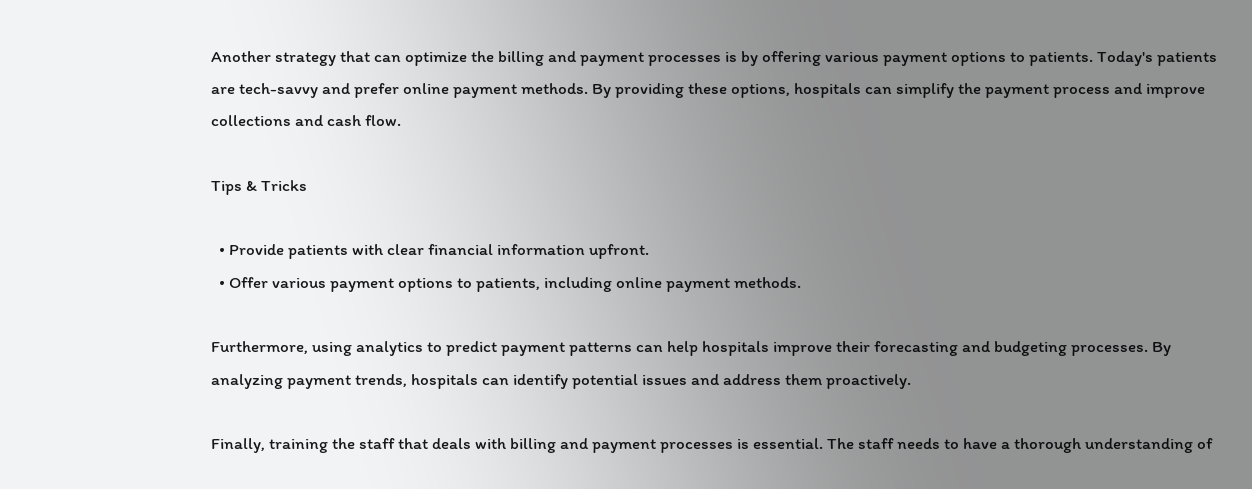Another strategy that can optimize the billing and payment processes is by offering various payment options to patients. Today's patients are tech-savvy and prefer online payment methods. By providing these options, hospitals can simplify the payment process and improve collections and cash flow.

Tips & Tricks

  • Provide patients with clear financial information upfront.
  • Offer various payment options to patients, including online payment methods.

Furthermore, using analytics to predict payment patterns can help hospitals improve their forecasting and budgeting processes. By analyzing payment trends, hospitals can identify potential issues and address them proactively.

Finally, training the staff that deals with billing and payment processes is essential. The staff needs to have a thorough understanding of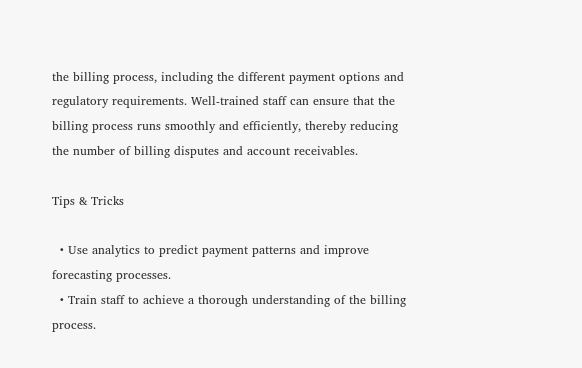the billing process, including the different payment options and regulatory requirements. Well-trained staff can ensure that the billing process runs smoothly and efficiently, thereby reducing the number of billing disputes and account receivables.

Tips & Tricks

  • Use analytics to predict payment patterns and improve forecasting processes.
  • Train staff to achieve a thorough understanding of the billing process.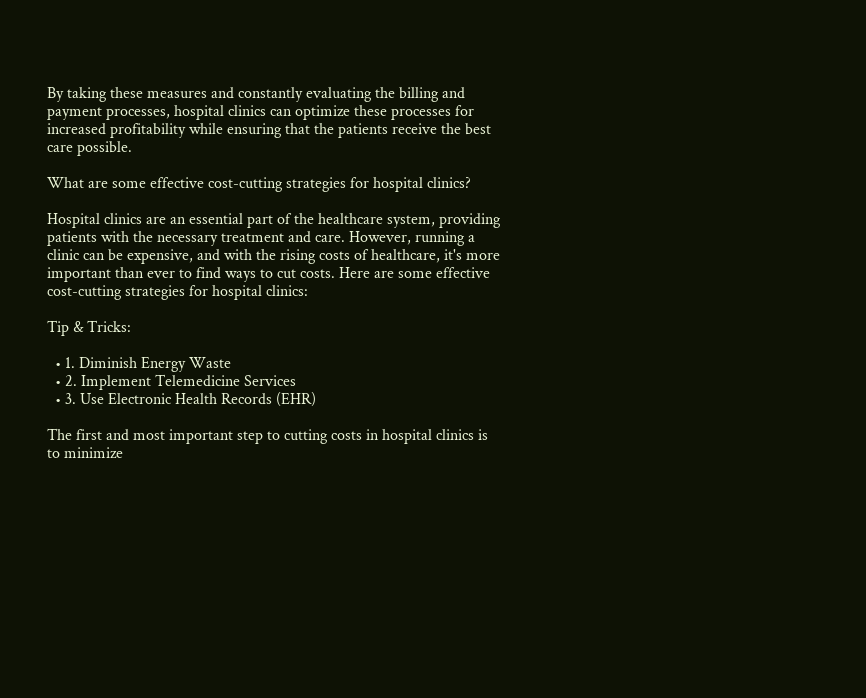By taking these measures and constantly evaluating the billing and payment processes, hospital clinics can optimize these processes for increased profitability while ensuring that the patients receive the best care possible.

What are some effective cost-cutting strategies for hospital clinics?

Hospital clinics are an essential part of the healthcare system, providing patients with the necessary treatment and care. However, running a clinic can be expensive, and with the rising costs of healthcare, it's more important than ever to find ways to cut costs. Here are some effective cost-cutting strategies for hospital clinics:

Tip & Tricks:

  • 1. Diminish Energy Waste
  • 2. Implement Telemedicine Services
  • 3. Use Electronic Health Records (EHR)

The first and most important step to cutting costs in hospital clinics is to minimize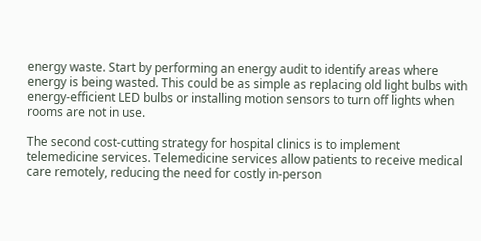energy waste. Start by performing an energy audit to identify areas where energy is being wasted. This could be as simple as replacing old light bulbs with energy-efficient LED bulbs or installing motion sensors to turn off lights when rooms are not in use.

The second cost-cutting strategy for hospital clinics is to implement telemedicine services. Telemedicine services allow patients to receive medical care remotely, reducing the need for costly in-person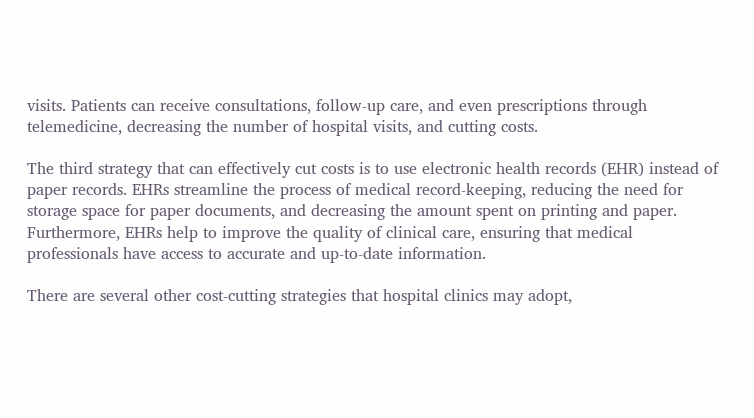visits. Patients can receive consultations, follow-up care, and even prescriptions through telemedicine, decreasing the number of hospital visits, and cutting costs.

The third strategy that can effectively cut costs is to use electronic health records (EHR) instead of paper records. EHRs streamline the process of medical record-keeping, reducing the need for storage space for paper documents, and decreasing the amount spent on printing and paper. Furthermore, EHRs help to improve the quality of clinical care, ensuring that medical professionals have access to accurate and up-to-date information.

There are several other cost-cutting strategies that hospital clinics may adopt,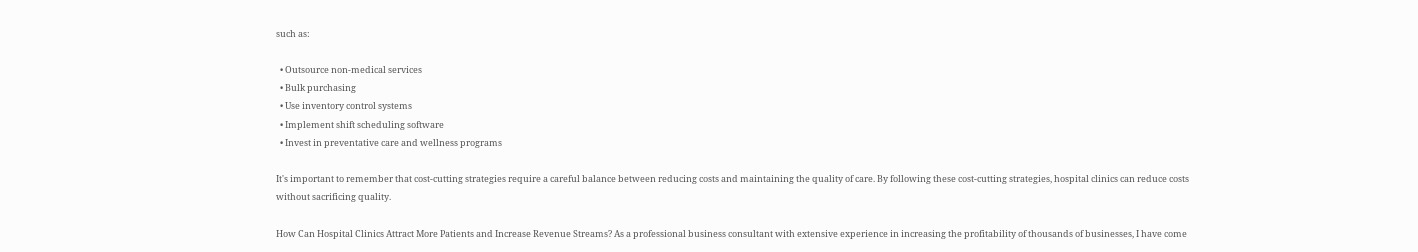such as:

  • Outsource non-medical services
  • Bulk purchasing
  • Use inventory control systems
  • Implement shift scheduling software
  • Invest in preventative care and wellness programs

It's important to remember that cost-cutting strategies require a careful balance between reducing costs and maintaining the quality of care. By following these cost-cutting strategies, hospital clinics can reduce costs without sacrificing quality.

How Can Hospital Clinics Attract More Patients and Increase Revenue Streams? As a professional business consultant with extensive experience in increasing the profitability of thousands of businesses, I have come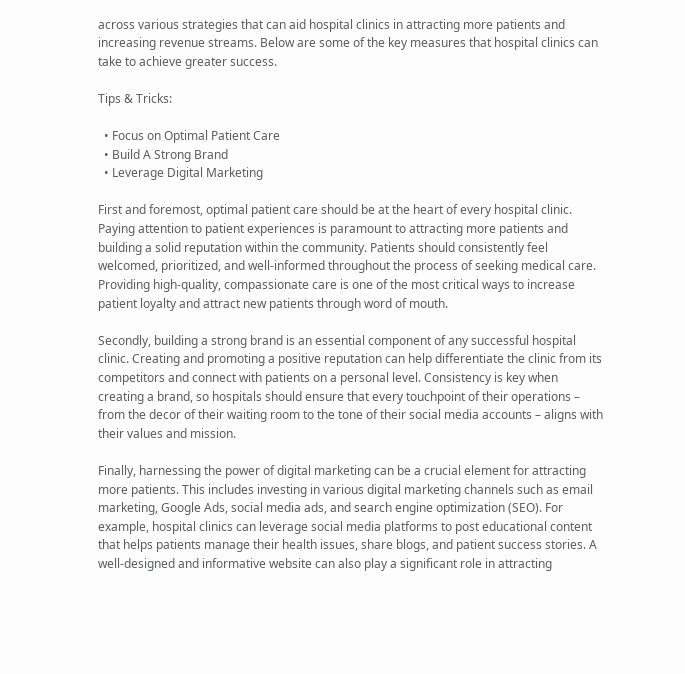across various strategies that can aid hospital clinics in attracting more patients and increasing revenue streams. Below are some of the key measures that hospital clinics can take to achieve greater success.

Tips & Tricks:

  • Focus on Optimal Patient Care
  • Build A Strong Brand
  • Leverage Digital Marketing

First and foremost, optimal patient care should be at the heart of every hospital clinic. Paying attention to patient experiences is paramount to attracting more patients and building a solid reputation within the community. Patients should consistently feel welcomed, prioritized, and well-informed throughout the process of seeking medical care. Providing high-quality, compassionate care is one of the most critical ways to increase patient loyalty and attract new patients through word of mouth.

Secondly, building a strong brand is an essential component of any successful hospital clinic. Creating and promoting a positive reputation can help differentiate the clinic from its competitors and connect with patients on a personal level. Consistency is key when creating a brand, so hospitals should ensure that every touchpoint of their operations – from the decor of their waiting room to the tone of their social media accounts – aligns with their values and mission.

Finally, harnessing the power of digital marketing can be a crucial element for attracting more patients. This includes investing in various digital marketing channels such as email marketing, Google Ads, social media ads, and search engine optimization (SEO). For example, hospital clinics can leverage social media platforms to post educational content that helps patients manage their health issues, share blogs, and patient success stories. A well-designed and informative website can also play a significant role in attracting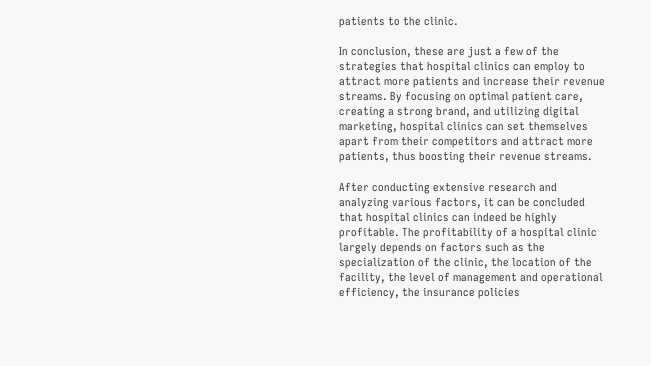patients to the clinic.

In conclusion, these are just a few of the strategies that hospital clinics can employ to attract more patients and increase their revenue streams. By focusing on optimal patient care, creating a strong brand, and utilizing digital marketing, hospital clinics can set themselves apart from their competitors and attract more patients, thus boosting their revenue streams.

After conducting extensive research and analyzing various factors, it can be concluded that hospital clinics can indeed be highly profitable. The profitability of a hospital clinic largely depends on factors such as the specialization of the clinic, the location of the facility, the level of management and operational efficiency, the insurance policies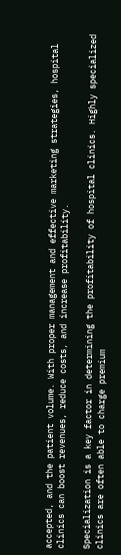accepted, and the patient volume. With proper management and effective marketing strategies, hospital clinics can boost revenues, reduce costs, and increase profitability.

Specialization is a key factor in determining the profitability of hospital clinics. Highly specialized clinics are often able to charge premium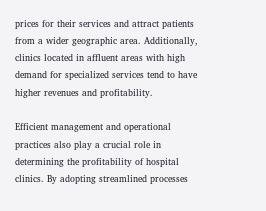prices for their services and attract patients from a wider geographic area. Additionally, clinics located in affluent areas with high demand for specialized services tend to have higher revenues and profitability.

Efficient management and operational practices also play a crucial role in determining the profitability of hospital clinics. By adopting streamlined processes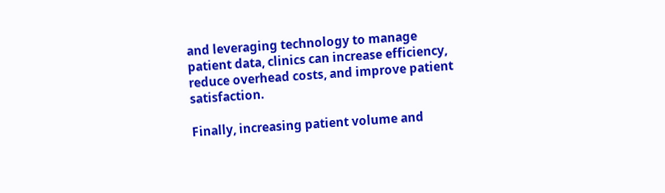and leveraging technology to manage patient data, clinics can increase efficiency, reduce overhead costs, and improve patient satisfaction.

Finally, increasing patient volume and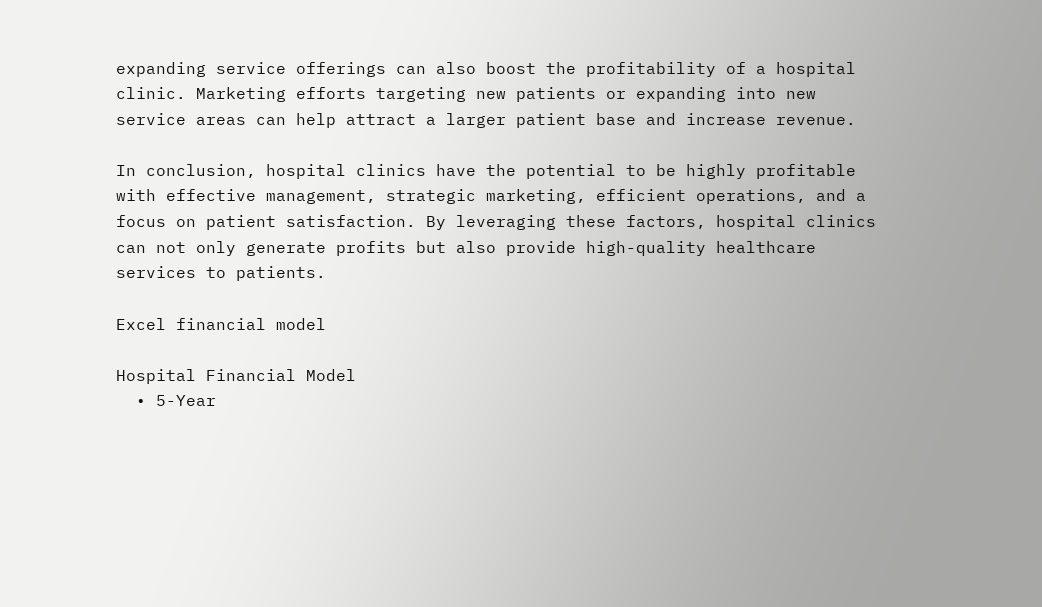expanding service offerings can also boost the profitability of a hospital clinic. Marketing efforts targeting new patients or expanding into new service areas can help attract a larger patient base and increase revenue.

In conclusion, hospital clinics have the potential to be highly profitable with effective management, strategic marketing, efficient operations, and a focus on patient satisfaction. By leveraging these factors, hospital clinics can not only generate profits but also provide high-quality healthcare services to patients.

Excel financial model

Hospital Financial Model
  • 5-Year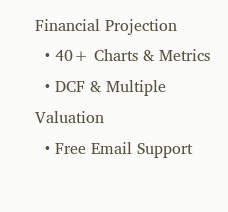Financial Projection
  • 40+ Charts & Metrics
  • DCF & Multiple Valuation
  • Free Email Support